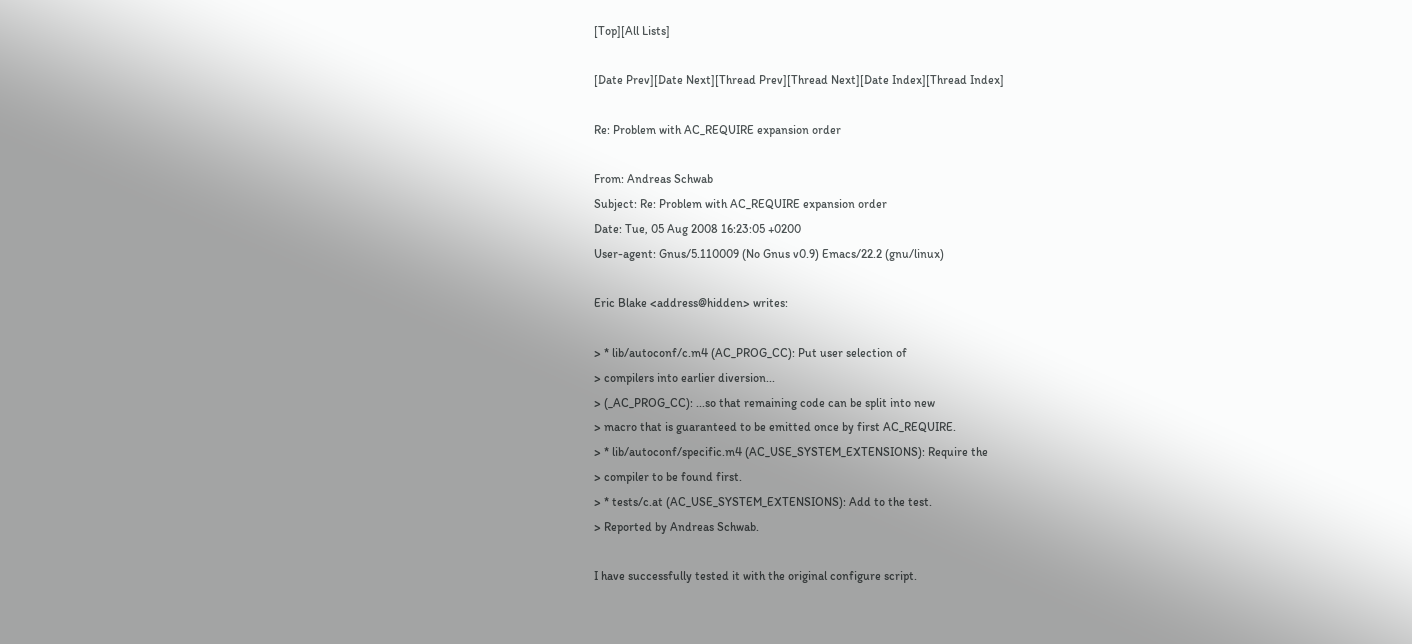[Top][All Lists]

[Date Prev][Date Next][Thread Prev][Thread Next][Date Index][Thread Index]

Re: Problem with AC_REQUIRE expansion order

From: Andreas Schwab
Subject: Re: Problem with AC_REQUIRE expansion order
Date: Tue, 05 Aug 2008 16:23:05 +0200
User-agent: Gnus/5.110009 (No Gnus v0.9) Emacs/22.2 (gnu/linux)

Eric Blake <address@hidden> writes:

> * lib/autoconf/c.m4 (AC_PROG_CC): Put user selection of
> compilers into earlier diversion...
> (_AC_PROG_CC): ...so that remaining code can be split into new
> macro that is guaranteed to be emitted once by first AC_REQUIRE.
> * lib/autoconf/specific.m4 (AC_USE_SYSTEM_EXTENSIONS): Require the
> compiler to be found first.
> * tests/c.at (AC_USE_SYSTEM_EXTENSIONS): Add to the test.
> Reported by Andreas Schwab.

I have successfully tested it with the original configure script.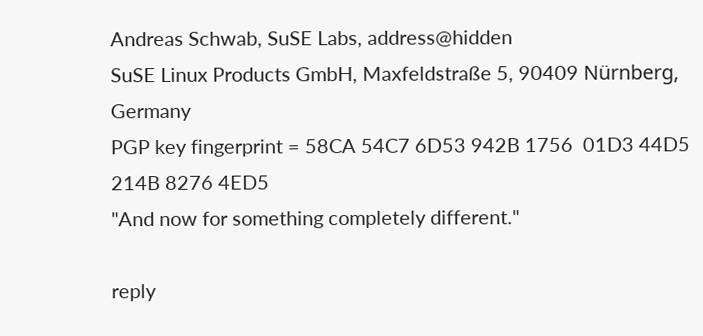Andreas Schwab, SuSE Labs, address@hidden
SuSE Linux Products GmbH, Maxfeldstraße 5, 90409 Nürnberg, Germany
PGP key fingerprint = 58CA 54C7 6D53 942B 1756  01D3 44D5 214B 8276 4ED5
"And now for something completely different."

reply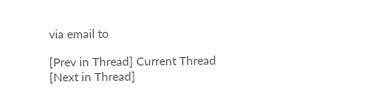via email to

[Prev in Thread] Current Thread [Next in Thread]